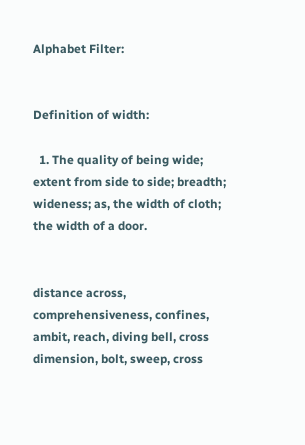Alphabet Filter:


Definition of width:

  1. The quality of being wide; extent from side to side; breadth; wideness; as, the width of cloth; the width of a door.


distance across, comprehensiveness, confines, ambit, reach, diving bell, cross dimension, bolt, sweep, cross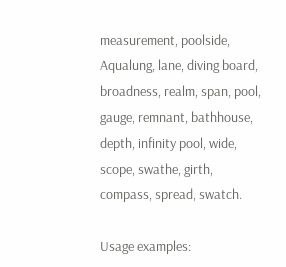measurement, poolside, Aqualung, lane, diving board, broadness, realm, span, pool, gauge, remnant, bathhouse, depth, infinity pool, wide, scope, swathe, girth, compass, spread, swatch.

Usage examples: